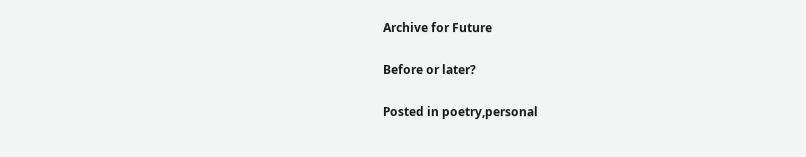Archive for Future

Before or later?

Posted in poetry,personal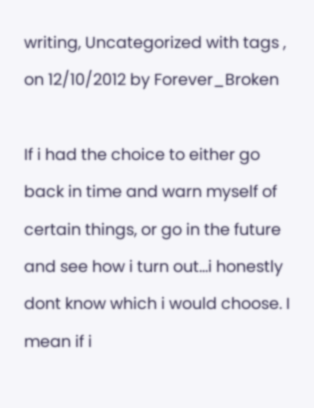writing, Uncategorized with tags , on 12/10/2012 by Forever_Broken

If i had the choice to either go back in time and warn myself of certain things, or go in the future and see how i turn out…i honestly dont know which i would choose. I mean if i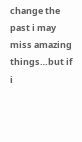change the past i may miss amazing things…but if i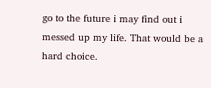go to the future i may find out i messed up my life. That would be a hard choice.